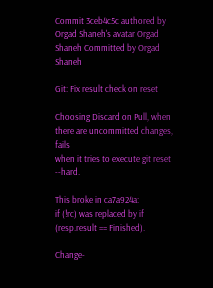Commit 3ceb4c5c authored by Orgad Shaneh's avatar Orgad Shaneh Committed by Orgad Shaneh

Git: Fix result check on reset

Choosing Discard on Pull, when there are uncommitted changes, fails
when it tries to execute git reset --hard.

This broke in ca7a924a:
if (!rc) was replaced by if (resp.result == Finished).

Change-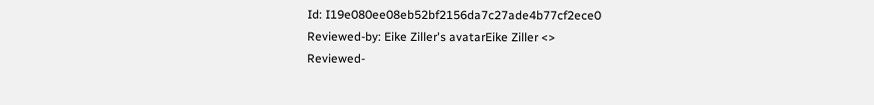Id: I19e080ee08eb52bf2156da7c27ade4b77cf2ece0
Reviewed-by: Eike Ziller's avatarEike Ziller <>
Reviewed-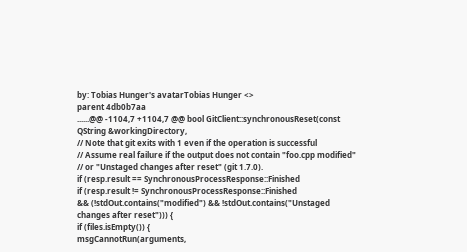by: Tobias Hunger's avatarTobias Hunger <>
parent 4db0b7aa
......@@ -1104,7 +1104,7 @@ bool GitClient::synchronousReset(const QString &workingDirectory,
// Note that git exits with 1 even if the operation is successful
// Assume real failure if the output does not contain "foo.cpp modified"
// or "Unstaged changes after reset" (git 1.7.0).
if (resp.result == SynchronousProcessResponse::Finished
if (resp.result != SynchronousProcessResponse::Finished
&& (!stdOut.contains("modified") && !stdOut.contains("Unstaged changes after reset"))) {
if (files.isEmpty()) {
msgCannotRun(arguments,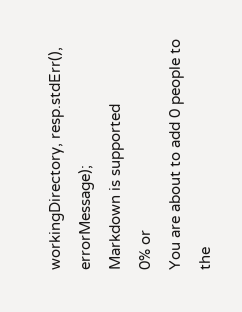workingDirectory, resp.stdErr(), errorMessage);
Markdown is supported
0% or
You are about to add 0 people to the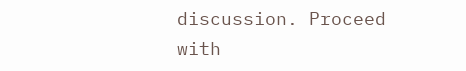discussion. Proceed with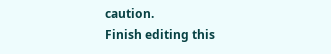caution.
Finish editing this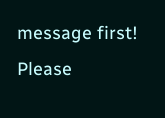message first!
Please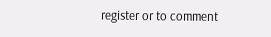register or to comment